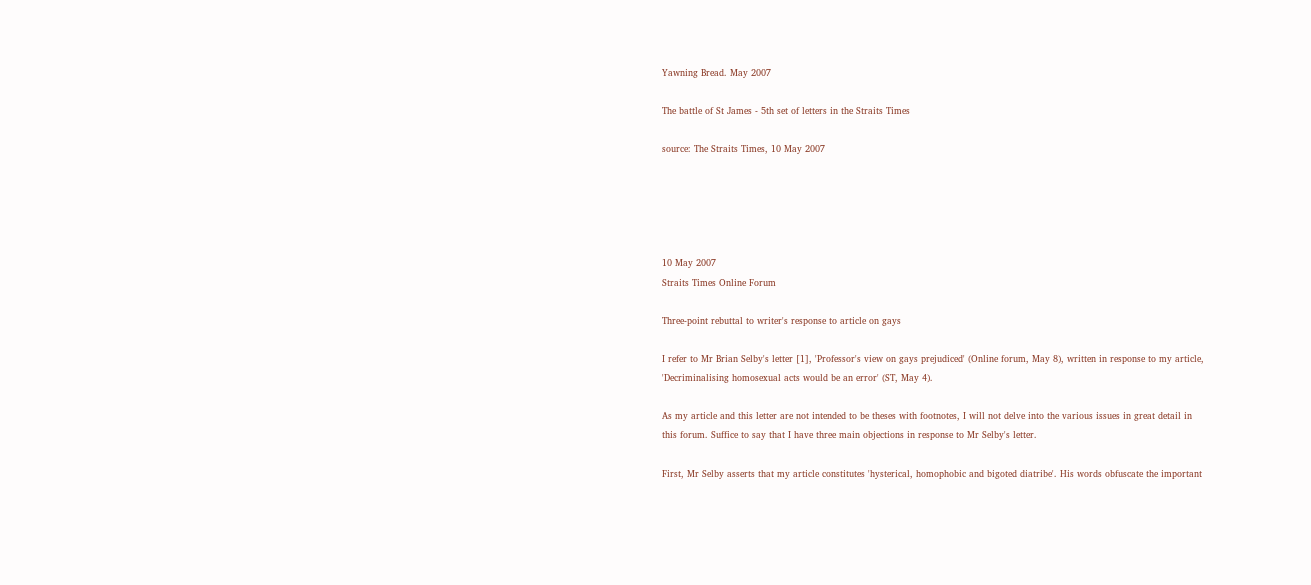Yawning Bread. May 2007

The battle of St James - 5th set of letters in the Straits Times

source: The Straits Times, 10 May 2007





10 May 2007
Straits Times Online Forum

Three-point rebuttal to writer's response to article on gays

I refer to Mr Brian Selby's letter [1], 'Professor's view on gays prejudiced' (Online forum, May 8), written in response to my article, 'Decriminalising homosexual acts would be an error' (ST, May 4).

As my article and this letter are not intended to be theses with footnotes, I will not delve into the various issues in great detail in this forum. Suffice to say that I have three main objections in response to Mr Selby's letter.

First, Mr Selby asserts that my article constitutes 'hysterical, homophobic and bigoted diatribe'. His words obfuscate the important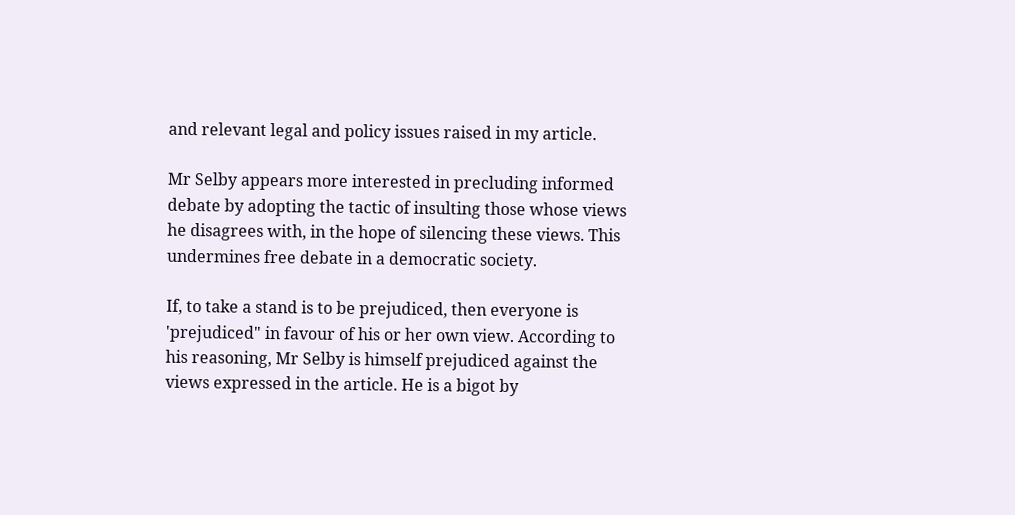and relevant legal and policy issues raised in my article.

Mr Selby appears more interested in precluding informed debate by adopting the tactic of insulting those whose views he disagrees with, in the hope of silencing these views. This undermines free debate in a democratic society.

If, to take a stand is to be prejudiced, then everyone is 'prejudiced" in favour of his or her own view. According to his reasoning, Mr Selby is himself prejudiced against the views expressed in the article. He is a bigot by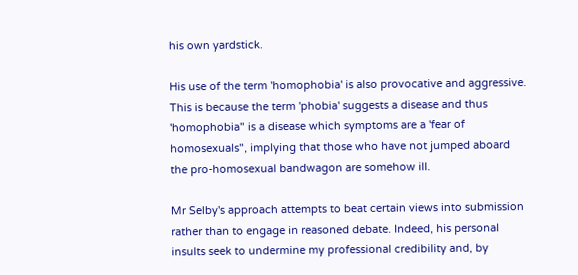his own yardstick.

His use of the term 'homophobia' is also provocative and aggressive. This is because the term 'phobia' suggests a disease and thus 'homophobia" is a disease which symptoms are a 'fear of homosexuals", implying that those who have not jumped aboard the pro-homosexual bandwagon are somehow ill.

Mr Selby's approach attempts to beat certain views into submission rather than to engage in reasoned debate. Indeed, his personal insults seek to undermine my professional credibility and, by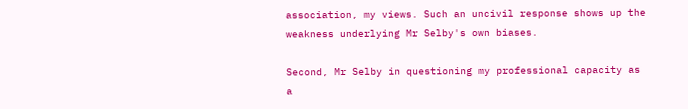association, my views. Such an uncivil response shows up the weakness underlying Mr Selby's own biases.

Second, Mr Selby in questioning my professional capacity as a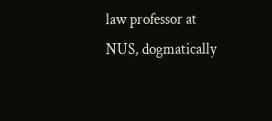law professor at NUS, dogmatically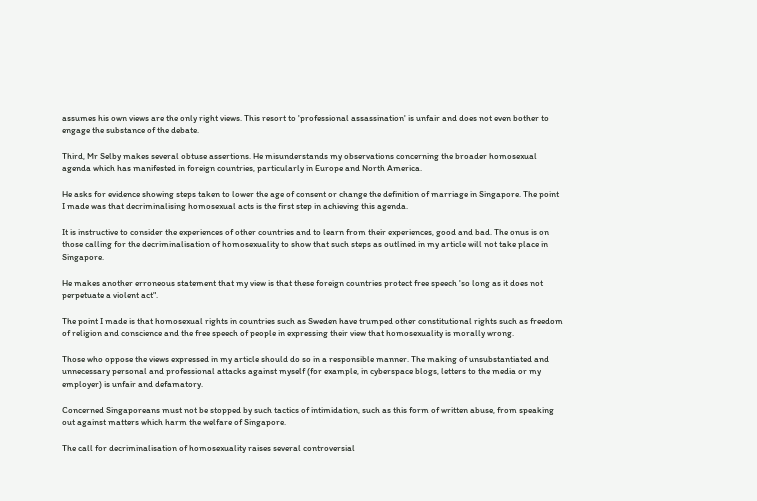assumes his own views are the only right views. This resort to 'professional assassination' is unfair and does not even bother to engage the substance of the debate.

Third, Mr Selby makes several obtuse assertions. He misunderstands my observations concerning the broader homosexual agenda which has manifested in foreign countries, particularly in Europe and North America.

He asks for evidence showing steps taken to lower the age of consent or change the definition of marriage in Singapore. The point I made was that decriminalising homosexual acts is the first step in achieving this agenda.

It is instructive to consider the experiences of other countries and to learn from their experiences, good and bad. The onus is on those calling for the decriminalisation of homosexuality to show that such steps as outlined in my article will not take place in Singapore.

He makes another erroneous statement that my view is that these foreign countries protect free speech 'so long as it does not perpetuate a violent act".

The point I made is that homosexual rights in countries such as Sweden have trumped other constitutional rights such as freedom of religion and conscience and the free speech of people in expressing their view that homosexuality is morally wrong.

Those who oppose the views expressed in my article should do so in a responsible manner. The making of unsubstantiated and unnecessary personal and professional attacks against myself (for example, in cyberspace blogs, letters to the media or my employer) is unfair and defamatory.

Concerned Singaporeans must not be stopped by such tactics of intimidation, such as this form of written abuse, from speaking out against matters which harm the welfare of Singapore.

The call for decriminalisation of homosexuality raises several controversial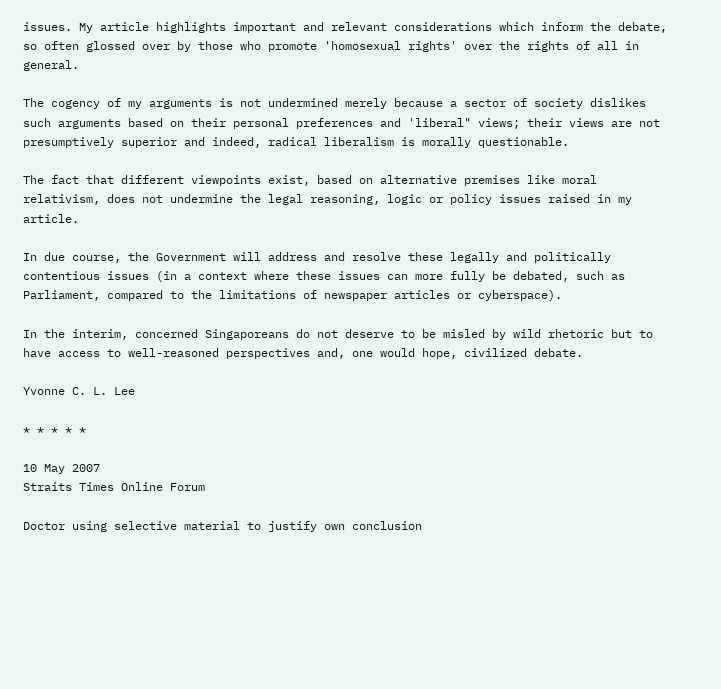issues. My article highlights important and relevant considerations which inform the debate, so often glossed over by those who promote 'homosexual rights' over the rights of all in general.

The cogency of my arguments is not undermined merely because a sector of society dislikes such arguments based on their personal preferences and 'liberal" views; their views are not presumptively superior and indeed, radical liberalism is morally questionable.

The fact that different viewpoints exist, based on alternative premises like moral relativism, does not undermine the legal reasoning, logic or policy issues raised in my article.

In due course, the Government will address and resolve these legally and politically contentious issues (in a context where these issues can more fully be debated, such as Parliament, compared to the limitations of newspaper articles or cyberspace).

In the interim, concerned Singaporeans do not deserve to be misled by wild rhetoric but to have access to well-reasoned perspectives and, one would hope, civilized debate.

Yvonne C. L. Lee

* * * * *

10 May 2007
Straits Times Online Forum

Doctor using selective material to justify own conclusion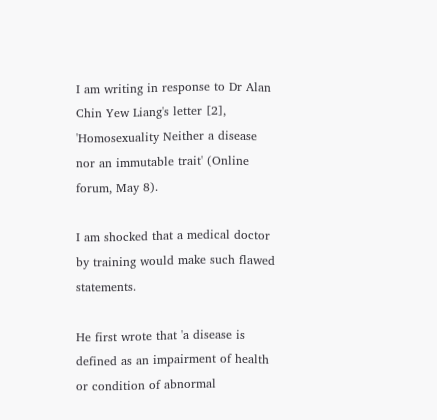I am writing in response to Dr Alan Chin Yew Liang's letter [2], 'Homosexuality Neither a disease nor an immutable trait' (Online forum, May 8).

I am shocked that a medical doctor by training would make such flawed statements.

He first wrote that 'a disease is defined as an impairment of health or condition of abnormal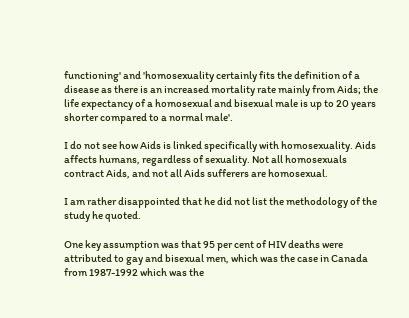functioning' and 'homosexuality certainly fits the definition of a disease as there is an increased mortality rate mainly from Aids; the life expectancy of a homosexual and bisexual male is up to 20 years shorter compared to a normal male'.

I do not see how Aids is linked specifically with homosexuality. Aids affects humans, regardless of sexuality. Not all homosexuals contract Aids, and not all Aids sufferers are homosexual.

I am rather disappointed that he did not list the methodology of the study he quoted.

One key assumption was that 95 per cent of HIV deaths were attributed to gay and bisexual men, which was the case in Canada from 1987-1992 which was the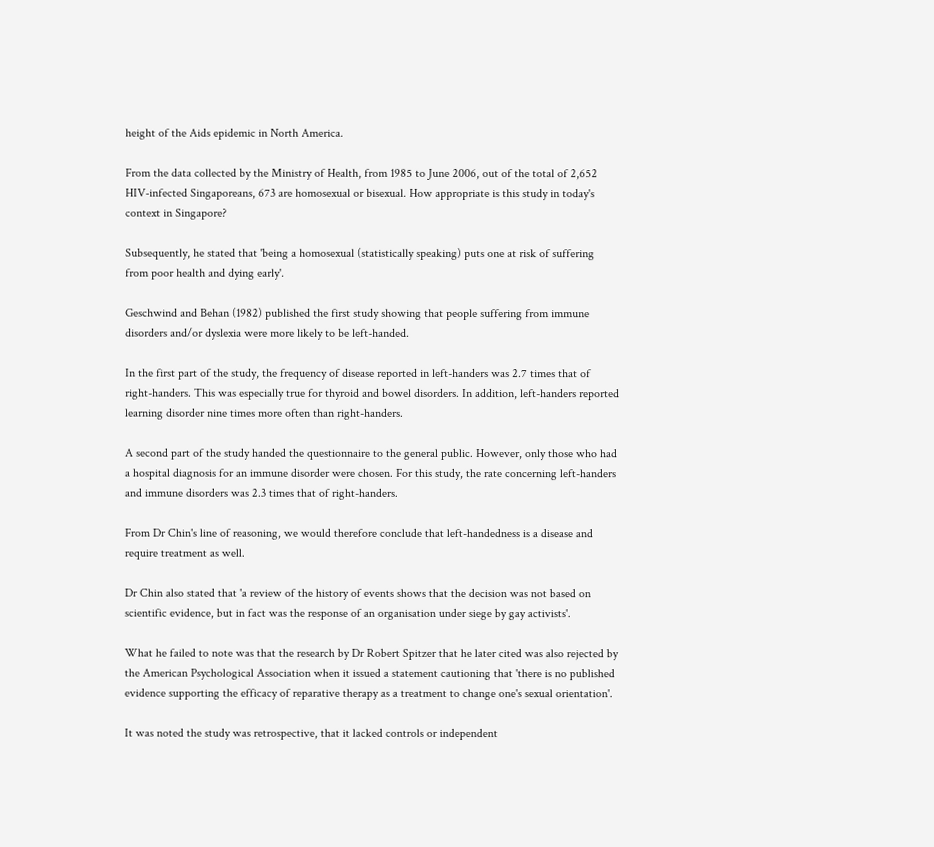height of the Aids epidemic in North America.

From the data collected by the Ministry of Health, from 1985 to June 2006, out of the total of 2,652 HIV-infected Singaporeans, 673 are homosexual or bisexual. How appropriate is this study in today's context in Singapore?

Subsequently, he stated that 'being a homosexual (statistically speaking) puts one at risk of suffering from poor health and dying early'.

Geschwind and Behan (1982) published the first study showing that people suffering from immune disorders and/or dyslexia were more likely to be left-handed.

In the first part of the study, the frequency of disease reported in left-handers was 2.7 times that of right-handers. This was especially true for thyroid and bowel disorders. In addition, left-handers reported learning disorder nine times more often than right-handers.

A second part of the study handed the questionnaire to the general public. However, only those who had a hospital diagnosis for an immune disorder were chosen. For this study, the rate concerning left-handers and immune disorders was 2.3 times that of right-handers.

From Dr Chin's line of reasoning, we would therefore conclude that left-handedness is a disease and require treatment as well.

Dr Chin also stated that 'a review of the history of events shows that the decision was not based on scientific evidence, but in fact was the response of an organisation under siege by gay activists'.

What he failed to note was that the research by Dr Robert Spitzer that he later cited was also rejected by the American Psychological Association when it issued a statement cautioning that 'there is no published evidence supporting the efficacy of reparative therapy as a treatment to change one's sexual orientation'.

It was noted the study was retrospective, that it lacked controls or independent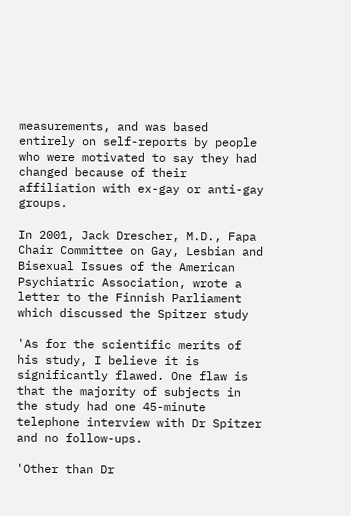measurements, and was based entirely on self-reports by people who were motivated to say they had changed because of their affiliation with ex-gay or anti-gay groups.

In 2001, Jack Drescher, M.D., Fapa Chair Committee on Gay, Lesbian and Bisexual Issues of the American Psychiatric Association, wrote a letter to the Finnish Parliament which discussed the Spitzer study

'As for the scientific merits of his study, I believe it is significantly flawed. One flaw is that the majority of subjects in the study had one 45-minute telephone interview with Dr Spitzer and no follow-ups.

'Other than Dr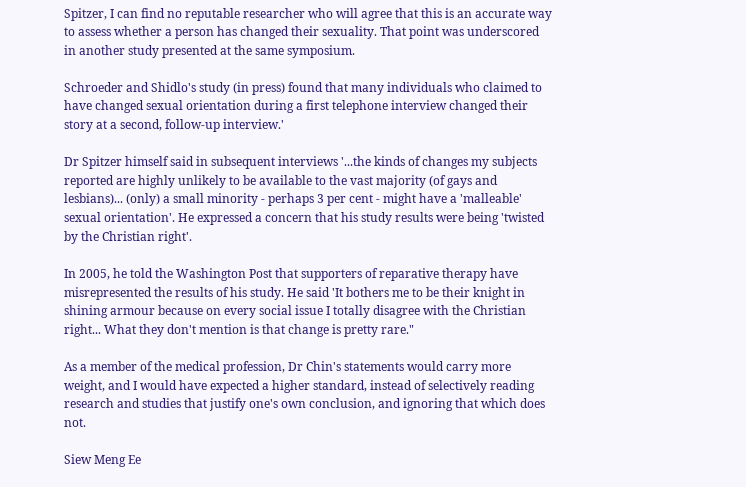Spitzer, I can find no reputable researcher who will agree that this is an accurate way to assess whether a person has changed their sexuality. That point was underscored in another study presented at the same symposium.

Schroeder and Shidlo's study (in press) found that many individuals who claimed to have changed sexual orientation during a first telephone interview changed their story at a second, follow-up interview.'

Dr Spitzer himself said in subsequent interviews '...the kinds of changes my subjects reported are highly unlikely to be available to the vast majority (of gays and lesbians)... (only) a small minority - perhaps 3 per cent - might have a 'malleable' sexual orientation'. He expressed a concern that his study results were being 'twisted by the Christian right'.

In 2005, he told the Washington Post that supporters of reparative therapy have misrepresented the results of his study. He said 'It bothers me to be their knight in shining armour because on every social issue I totally disagree with the Christian right... What they don't mention is that change is pretty rare."

As a member of the medical profession, Dr Chin's statements would carry more weight, and I would have expected a higher standard, instead of selectively reading research and studies that justify one's own conclusion, and ignoring that which does not.

Siew Meng Ee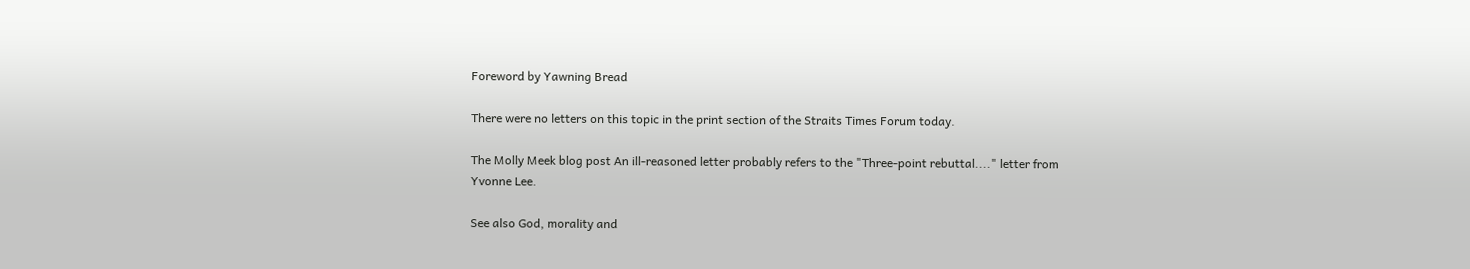Foreword by Yawning Bread

There were no letters on this topic in the print section of the Straits Times Forum today.

The Molly Meek blog post An ill-reasoned letter probably refers to the "Three-point rebuttal...." letter from Yvonne Lee.

See also God, morality and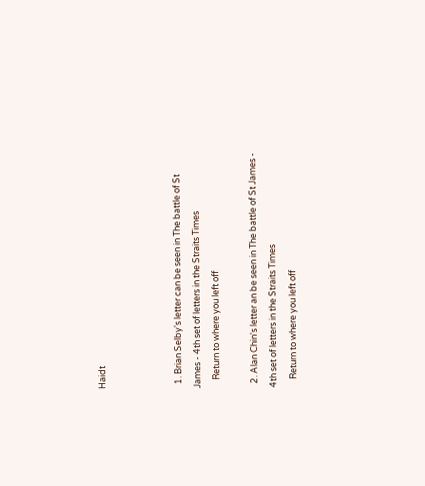Haidt



  1. Brian Selby's letter can be seen in The battle of St James - 4th set of letters in the Straits Times
    Return to where you left off

  2. Alan Chin's letter an be seen in The battle of St James - 4th set of letters in the Straits Times
    Return to where you left off